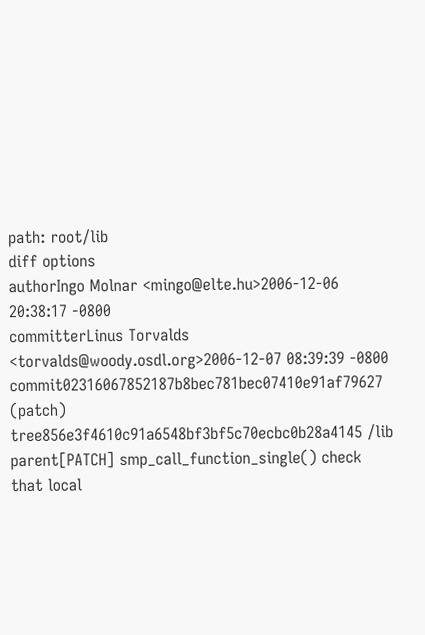path: root/lib
diff options
authorIngo Molnar <mingo@elte.hu>2006-12-06 20:38:17 -0800
committerLinus Torvalds <torvalds@woody.osdl.org>2006-12-07 08:39:39 -0800
commit02316067852187b8bec781bec07410e91af79627 (patch)
tree856e3f4610c91a6548bf3bf5c70ecbc0b28a4145 /lib
parent[PATCH] smp_call_function_single() check that local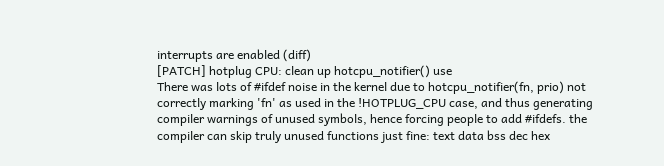interrupts are enabled (diff)
[PATCH] hotplug CPU: clean up hotcpu_notifier() use
There was lots of #ifdef noise in the kernel due to hotcpu_notifier(fn, prio) not correctly marking 'fn' as used in the !HOTPLUG_CPU case, and thus generating compiler warnings of unused symbols, hence forcing people to add #ifdefs. the compiler can skip truly unused functions just fine: text data bss dec hex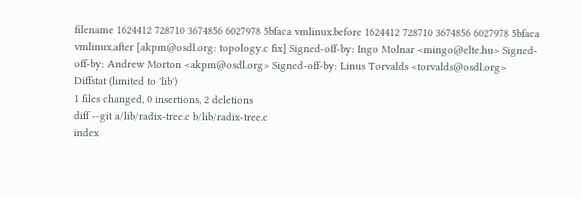filename 1624412 728710 3674856 6027978 5bfaca vmlinux.before 1624412 728710 3674856 6027978 5bfaca vmlinux.after [akpm@osdl.org: topology.c fix] Signed-off-by: Ingo Molnar <mingo@elte.hu> Signed-off-by: Andrew Morton <akpm@osdl.org> Signed-off-by: Linus Torvalds <torvalds@osdl.org>
Diffstat (limited to 'lib')
1 files changed, 0 insertions, 2 deletions
diff --git a/lib/radix-tree.c b/lib/radix-tree.c
index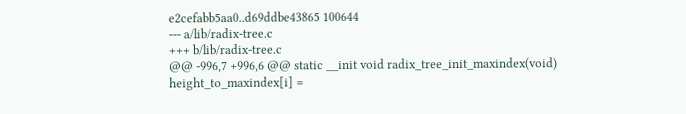e2cefabb5aa0..d69ddbe43865 100644
--- a/lib/radix-tree.c
+++ b/lib/radix-tree.c
@@ -996,7 +996,6 @@ static __init void radix_tree_init_maxindex(void)
height_to_maxindex[i] =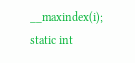__maxindex(i);
static int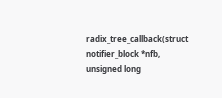radix_tree_callback(struct notifier_block *nfb,
unsigned long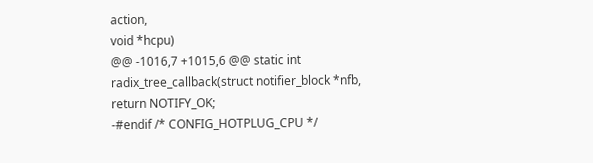action,
void *hcpu)
@@ -1016,7 +1015,6 @@ static int radix_tree_callback(struct notifier_block *nfb,
return NOTIFY_OK;
-#endif /* CONFIG_HOTPLUG_CPU */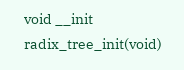void __init radix_tree_init(void)